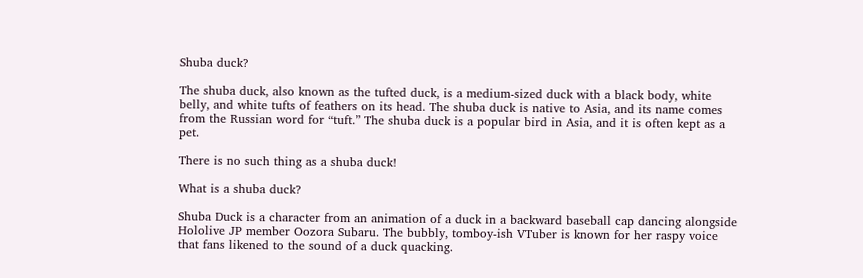Shuba duck?

The shuba duck, also known as the tufted duck, is a medium-sized duck with a black body, white belly, and white tufts of feathers on its head. The shuba duck is native to Asia, and its name comes from the Russian word for “tuft.” The shuba duck is a popular bird in Asia, and it is often kept as a pet.

There is no such thing as a shuba duck!

What is a shuba duck?

Shuba Duck is a character from an animation of a duck in a backward baseball cap dancing alongside Hololive JP member Oozora Subaru. The bubbly, tomboy-ish VTuber is known for her raspy voice that fans likened to the sound of a duck quacking.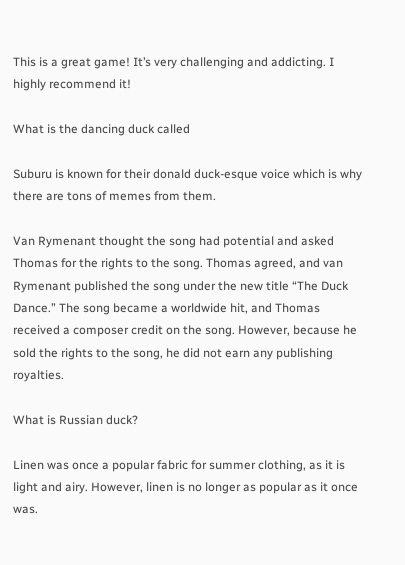This is a great game! It’s very challenging and addicting. I highly recommend it!

What is the dancing duck called

Suburu is known for their donald duck-esque voice which is why there are tons of memes from them.

Van Rymenant thought the song had potential and asked Thomas for the rights to the song. Thomas agreed, and van Rymenant published the song under the new title “The Duck Dance.” The song became a worldwide hit, and Thomas received a composer credit on the song. However, because he sold the rights to the song, he did not earn any publishing royalties.

What is Russian duck?

Linen was once a popular fabric for summer clothing, as it is light and airy. However, linen is no longer as popular as it once was.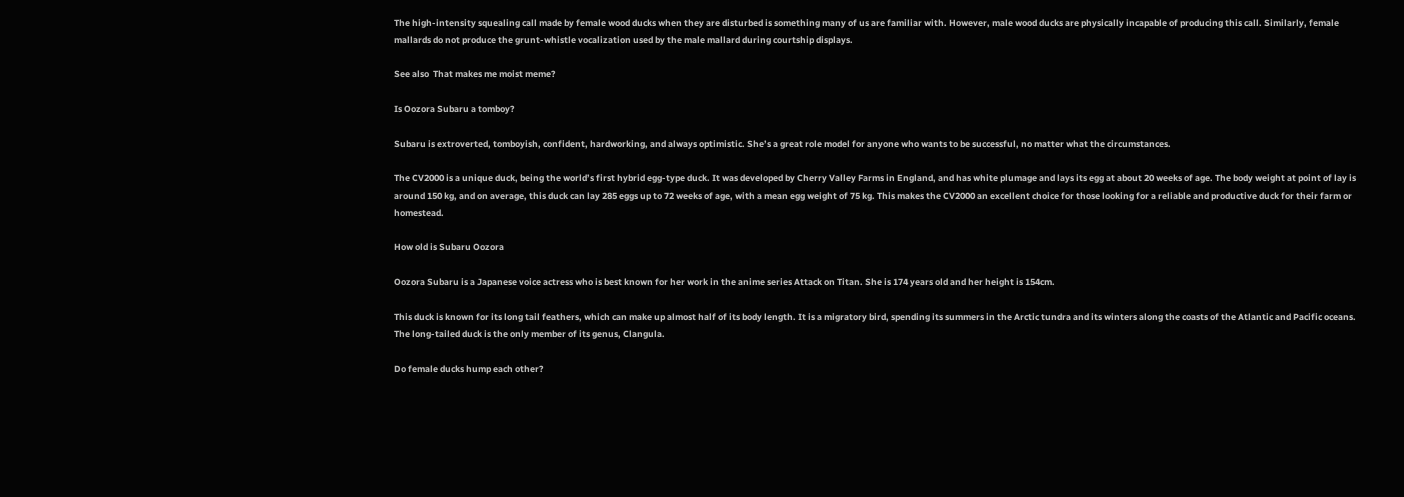The high-intensity squealing call made by female wood ducks when they are disturbed is something many of us are familiar with. However, male wood ducks are physically incapable of producing this call. Similarly, female mallards do not produce the grunt-whistle vocalization used by the male mallard during courtship displays.

See also  That makes me moist meme?

Is Oozora Subaru a tomboy?

Subaru is extroverted, tomboyish, confident, hardworking, and always optimistic. She’s a great role model for anyone who wants to be successful, no matter what the circumstances.

The CV2000 is a unique duck, being the world’s first hybrid egg-type duck. It was developed by Cherry Valley Farms in England, and has white plumage and lays its egg at about 20 weeks of age. The body weight at point of lay is around 150 kg, and on average, this duck can lay 285 eggs up to 72 weeks of age, with a mean egg weight of 75 kg. This makes the CV2000 an excellent choice for those looking for a reliable and productive duck for their farm or homestead.

How old is Subaru Oozora

Oozora Subaru is a Japanese voice actress who is best known for her work in the anime series Attack on Titan. She is 174 years old and her height is 154cm.

This duck is known for its long tail feathers, which can make up almost half of its body length. It is a migratory bird, spending its summers in the Arctic tundra and its winters along the coasts of the Atlantic and Pacific oceans. The long-tailed duck is the only member of its genus, Clangula.

Do female ducks hump each other?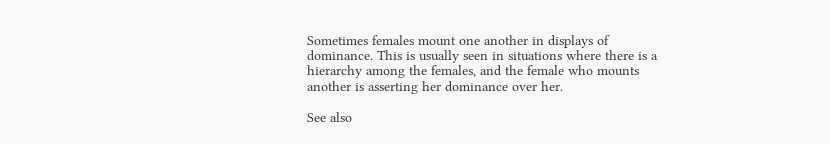Sometimes females mount one another in displays of dominance. This is usually seen in situations where there is a hierarchy among the females, and the female who mounts another is asserting her dominance over her.

See also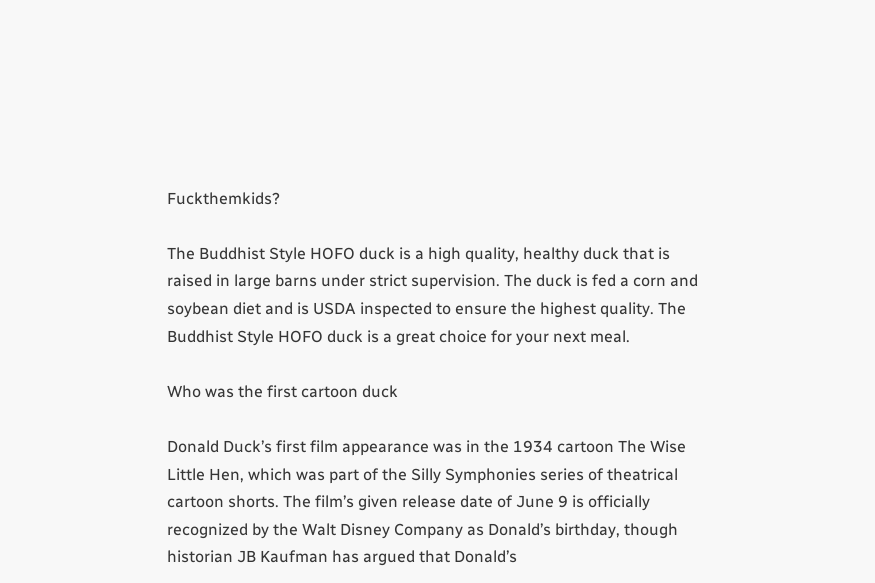Fuckthemkids?

The Buddhist Style HOFO duck is a high quality, healthy duck that is raised in large barns under strict supervision. The duck is fed a corn and soybean diet and is USDA inspected to ensure the highest quality. The Buddhist Style HOFO duck is a great choice for your next meal.

Who was the first cartoon duck

Donald Duck’s first film appearance was in the 1934 cartoon The Wise Little Hen, which was part of the Silly Symphonies series of theatrical cartoon shorts. The film’s given release date of June 9 is officially recognized by the Walt Disney Company as Donald’s birthday, though historian JB Kaufman has argued that Donald’s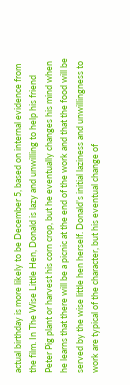actual birthday is more likely to be December 5, based on internal evidence from the film. In The Wise Little Hen, Donald is lazy and unwilling to help his friend Peter Pig plant or harvest his corn crop, but he eventually changes his mind when he learns that there will be a picnic at the end of the work and that the food will be served by the wise little hen herself. Donald’s initial laziness and unwillingness to work are typical of the character, but his eventual change of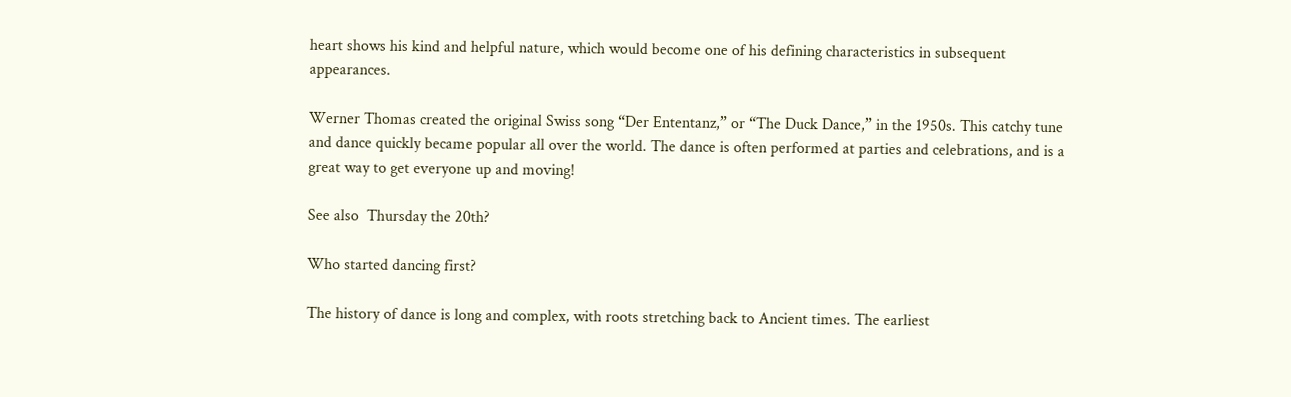heart shows his kind and helpful nature, which would become one of his defining characteristics in subsequent appearances.

Werner Thomas created the original Swiss song “Der Ententanz,” or “The Duck Dance,” in the 1950s. This catchy tune and dance quickly became popular all over the world. The dance is often performed at parties and celebrations, and is a great way to get everyone up and moving!

See also  Thursday the 20th?

Who started dancing first?

The history of dance is long and complex, with roots stretching back to Ancient times. The earliest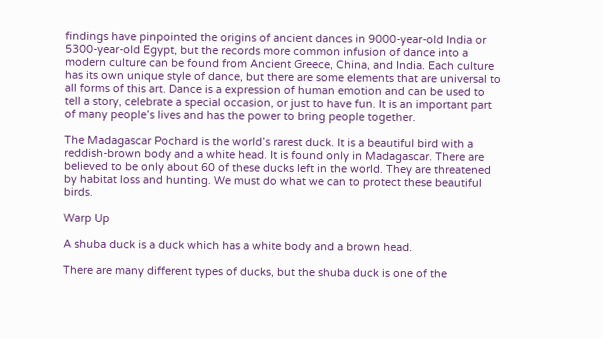findings have pinpointed the origins of ancient dances in 9000-year-old India or 5300-year-old Egypt, but the records more common infusion of dance into a modern culture can be found from Ancient Greece, China, and India. Each culture has its own unique style of dance, but there are some elements that are universal to all forms of this art. Dance is a expression of human emotion and can be used to tell a story, celebrate a special occasion, or just to have fun. It is an important part of many people’s lives and has the power to bring people together.

The Madagascar Pochard is the world’s rarest duck. It is a beautiful bird with a reddish-brown body and a white head. It is found only in Madagascar. There are believed to be only about 60 of these ducks left in the world. They are threatened by habitat loss and hunting. We must do what we can to protect these beautiful birds.

Warp Up

A shuba duck is a duck which has a white body and a brown head.

There are many different types of ducks, but the shuba duck is one of the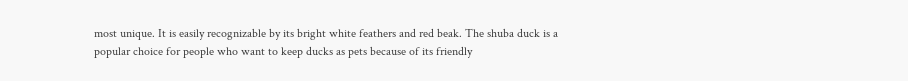most unique. It is easily recognizable by its bright white feathers and red beak. The shuba duck is a popular choice for people who want to keep ducks as pets because of its friendly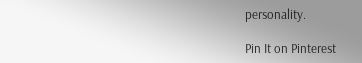personality.

Pin It on Pinterest